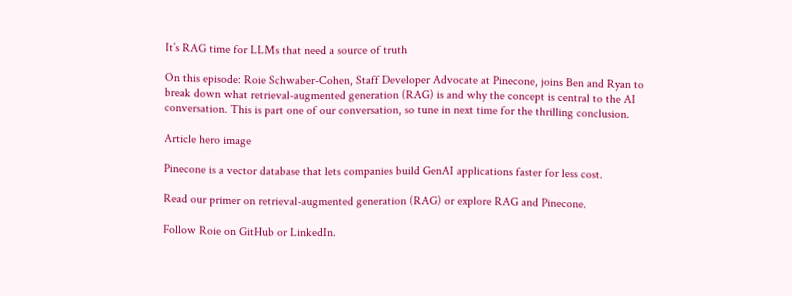It’s RAG time for LLMs that need a source of truth

On this episode: Roie Schwaber-Cohen, Staff Developer Advocate at Pinecone, joins Ben and Ryan to break down what retrieval-augmented generation (RAG) is and why the concept is central to the AI conversation. This is part one of our conversation, so tune in next time for the thrilling conclusion.

Article hero image

Pinecone is a vector database that lets companies build GenAI applications faster for less cost.

Read our primer on retrieval-augmented generation (RAG) or explore RAG and Pinecone.

Follow Roie on GitHub or LinkedIn.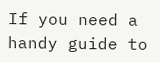If you need a handy guide to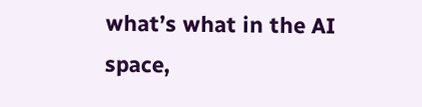what’s what in the AI space,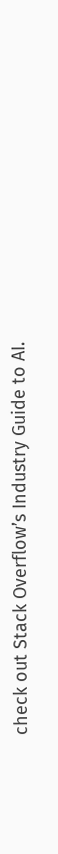check out Stack Overflow’s Industry Guide to AI.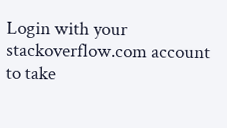Login with your stackoverflow.com account to take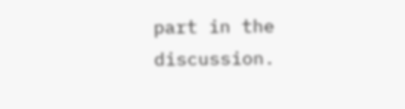part in the discussion.